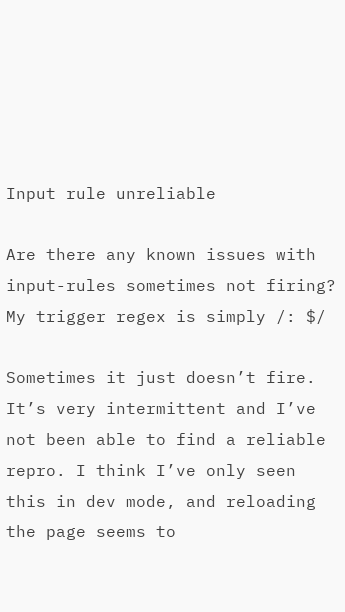Input rule unreliable

Are there any known issues with input-rules sometimes not firing? My trigger regex is simply /: $/

Sometimes it just doesn’t fire. It’s very intermittent and I’ve not been able to find a reliable repro. I think I’ve only seen this in dev mode, and reloading the page seems to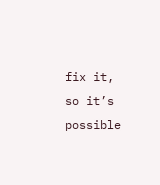fix it, so it’s possible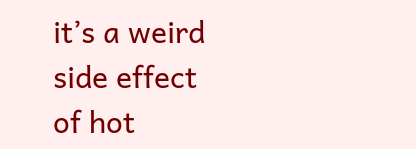it’s a weird side effect of hot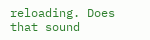reloading. Does that sound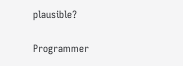plausible?

Programmer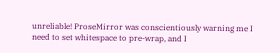unreliable! ProseMirror was conscientiously warning me I need to set whitespace to pre-wrap, and I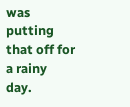was putting that off for a rainy day.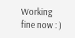Working fine now : )